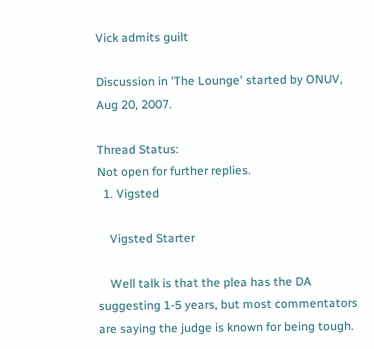Vick admits guilt

Discussion in 'The Lounge' started by ONUV, Aug 20, 2007.

Thread Status:
Not open for further replies.
  1. Vigsted

    Vigsted Starter

    Well talk is that the plea has the DA suggesting 1-5 years, but most commentators are saying the judge is known for being tough.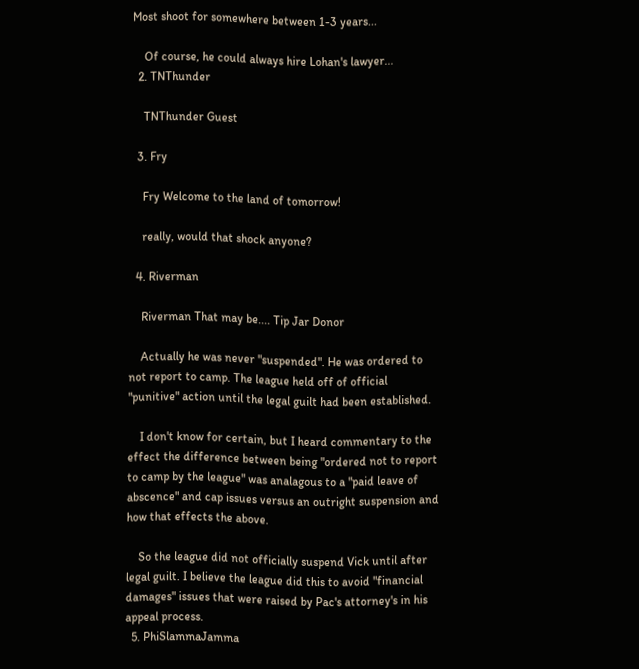Most shoot for somewhere between 1-3 years...

    Of course, he could always hire Lohan's lawyer...
  2. TNThunder

    TNThunder Guest

  3. Fry

    Fry Welcome to the land of tomorrow!

    really, would that shock anyone?

  4. Riverman

    Riverman That may be.... Tip Jar Donor

    Actually he was never "suspended". He was ordered to not report to camp. The league held off of official "punitive" action until the legal guilt had been established.

    I don't know for certain, but I heard commentary to the effect the difference between being "ordered not to report to camp by the league" was analagous to a "paid leave of abscence" and cap issues versus an outright suspension and how that effects the above.

    So the league did not officially suspend Vick until after legal guilt. I believe the league did this to avoid "financial damages" issues that were raised by Pac's attorney's in his appeal process.
  5. PhiSlammaJamma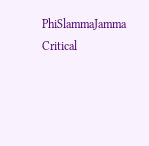PhiSlammaJamma Critical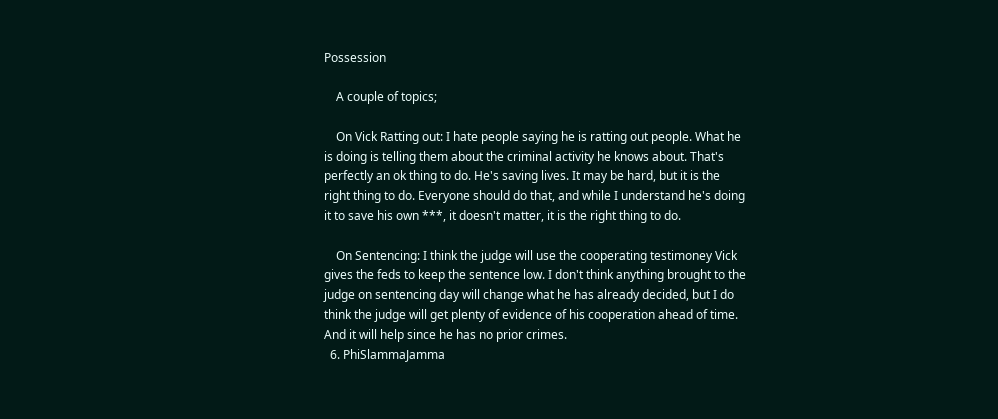Possession

    A couple of topics;

    On Vick Ratting out: I hate people saying he is ratting out people. What he is doing is telling them about the criminal activity he knows about. That's perfectly an ok thing to do. He's saving lives. It may be hard, but it is the right thing to do. Everyone should do that, and while I understand he's doing it to save his own ***, it doesn't matter, it is the right thing to do.

    On Sentencing: I think the judge will use the cooperating testimoney Vick gives the feds to keep the sentence low. I don't think anything brought to the judge on sentencing day will change what he has already decided, but I do think the judge will get plenty of evidence of his cooperation ahead of time. And it will help since he has no prior crimes.
  6. PhiSlammaJamma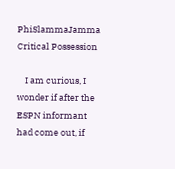PhiSlammaJamma Critical Possession

    I am curious, I wonder if after the ESPN informant had come out, if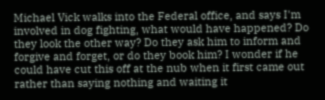Michael Vick walks into the Federal office, and says I'm involved in dog fighting, what would have happened? Do they look the other way? Do they ask him to inform and forgive and forget, or do they book him? I wonder if he could have cut this off at the nub when it first came out rather than saying nothing and waiting it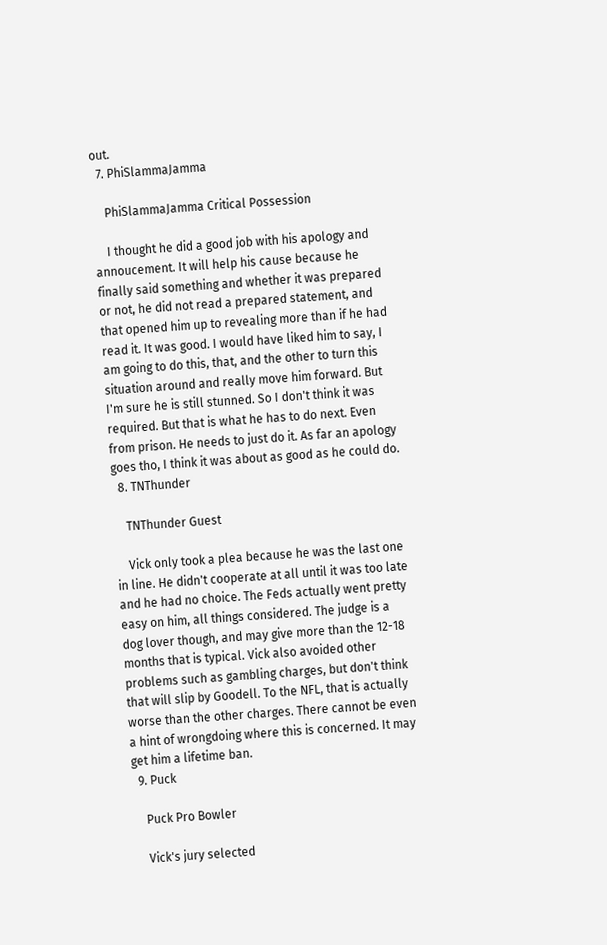out.
  7. PhiSlammaJamma

    PhiSlammaJamma Critical Possession

    I thought he did a good job with his apology and annoucement. It will help his cause because he finally said something and whether it was prepared or not, he did not read a prepared statement, and that opened him up to revealing more than if he had read it. It was good. I would have liked him to say, I am going to do this, that, and the other to turn this situation around and really move him forward. But I'm sure he is still stunned. So I don't think it was required. But that is what he has to do next. Even from prison. He needs to just do it. As far an apology goes tho, I think it was about as good as he could do.
  8. TNThunder

    TNThunder Guest

    Vick only took a plea because he was the last one in line. He didn't cooperate at all until it was too late and he had no choice. The Feds actually went pretty easy on him, all things considered. The judge is a dog lover though, and may give more than the 12-18 months that is typical. Vick also avoided other problems such as gambling charges, but don't think that will slip by Goodell. To the NFL, that is actually worse than the other charges. There cannot be even a hint of wrongdoing where this is concerned. It may get him a lifetime ban.
  9. Puck

    Puck Pro Bowler

    Vick's jury selected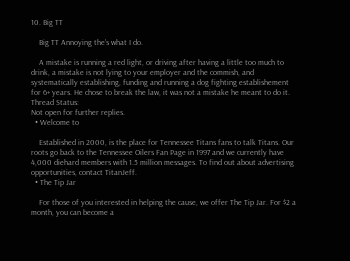10. Big TT

    Big TT Annoying the's what I do.

    A mistake is running a red light, or driving after having a little too much to drink, a mistake is not lying to your employer and the commish, and systematically establishing, funding and running a dog fighting establishement for 6+ years. He chose to break the law, it was not a mistake he meant to do it.
Thread Status:
Not open for further replies.
  • Welcome to

    Established in 2000, is the place for Tennessee Titans fans to talk Titans. Our roots go back to the Tennessee Oilers Fan Page in 1997 and we currently have 4,000 diehard members with 1.5 million messages. To find out about advertising opportunities, contact TitanJeff.
  • The Tip Jar

    For those of you interested in helping the cause, we offer The Tip Jar. For $2 a month, you can become a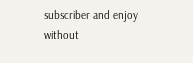subscriber and enjoy without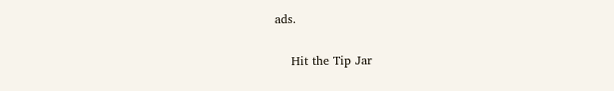ads.

    Hit the Tip Jar